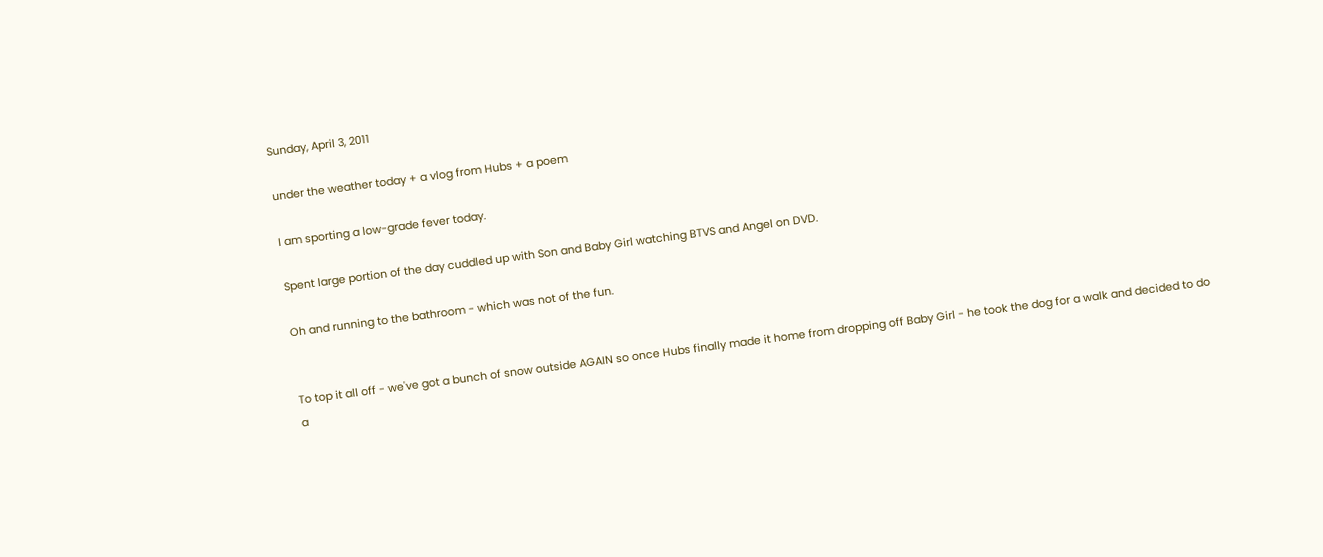Sunday, April 3, 2011

under the weather today + a vlog from Hubs + a poem

I am sporting a low-grade fever today.

Spent large portion of the day cuddled up with Son and Baby Girl watching BTVS and Angel on DVD.

Oh and running to the bathroom - which was not of the fun.


To top it all off - we've got a bunch of snow outside AGAIN so once Hubs finally made it home from dropping off Baby Girl - he took the dog for a walk and decided to do a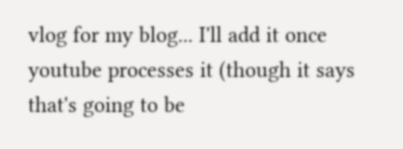vlog for my blog... I'll add it once youtube processes it (though it says that's going to be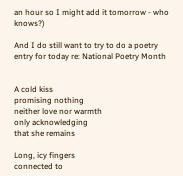an hour so I might add it tomorrow - who knows?)

And I do still want to try to do a poetry entry for today re: National Poetry Month


A cold kiss
promising nothing
neither love nor warmth
only acknowledging
that she remains

Long, icy fingers
connected to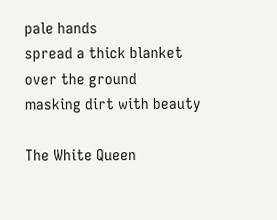pale hands
spread a thick blanket
over the ground
masking dirt with beauty

The White Queen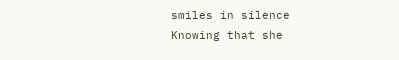smiles in silence
Knowing that she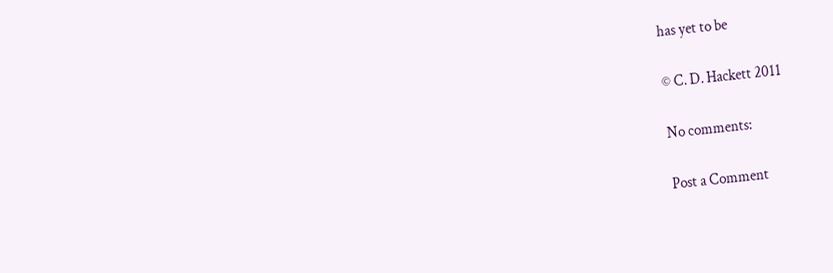has yet to be

© C. D. Hackett 2011

No comments:

Post a Comment